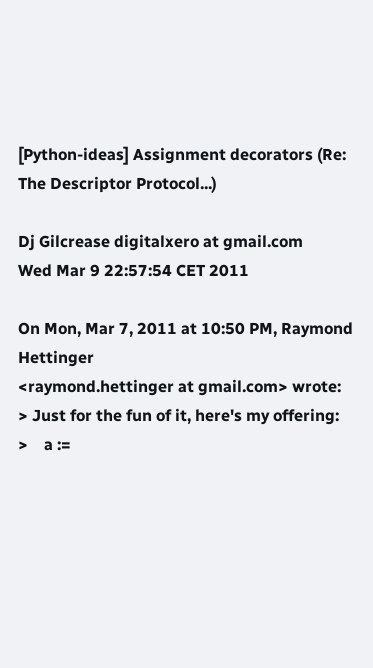[Python-ideas] Assignment decorators (Re: The Descriptor Protocol...)

Dj Gilcrease digitalxero at gmail.com
Wed Mar 9 22:57:54 CET 2011

On Mon, Mar 7, 2011 at 10:50 PM, Raymond Hettinger
<raymond.hettinger at gmail.com> wrote:
> Just for the fun of it, here's my offering:
>    a :=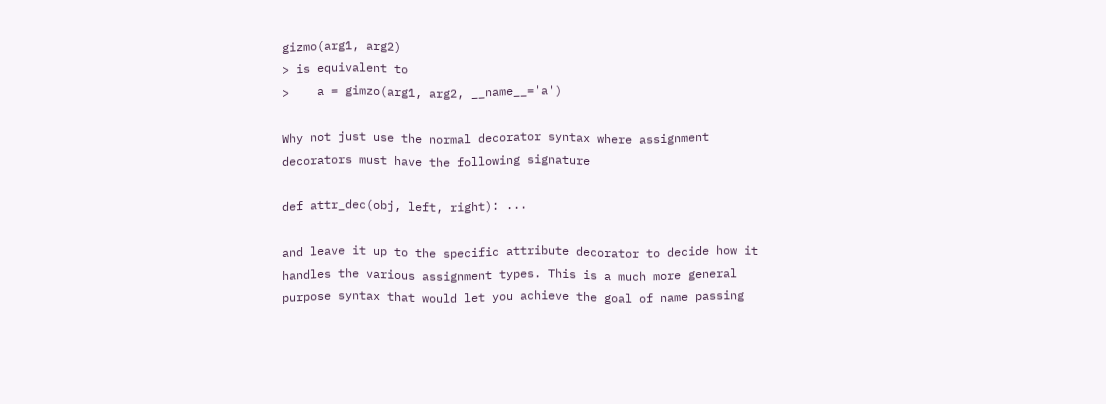gizmo(arg1, arg2)
> is equivalent to
>    a = gimzo(arg1, arg2, __name__='a')

Why not just use the normal decorator syntax where assignment
decorators must have the following signature

def attr_dec(obj, left, right): ...

and leave it up to the specific attribute decorator to decide how it
handles the various assignment types. This is a much more general
purpose syntax that would let you achieve the goal of name passing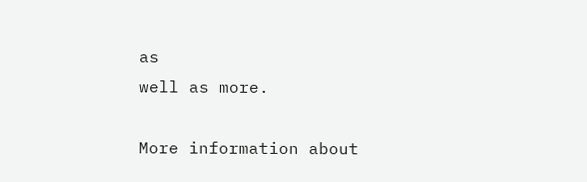as
well as more.

More information about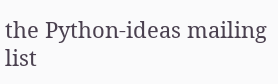the Python-ideas mailing list